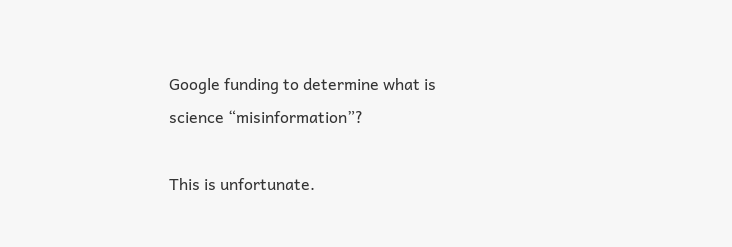Google funding to determine what is science “misinformation”?

This is unfortunate.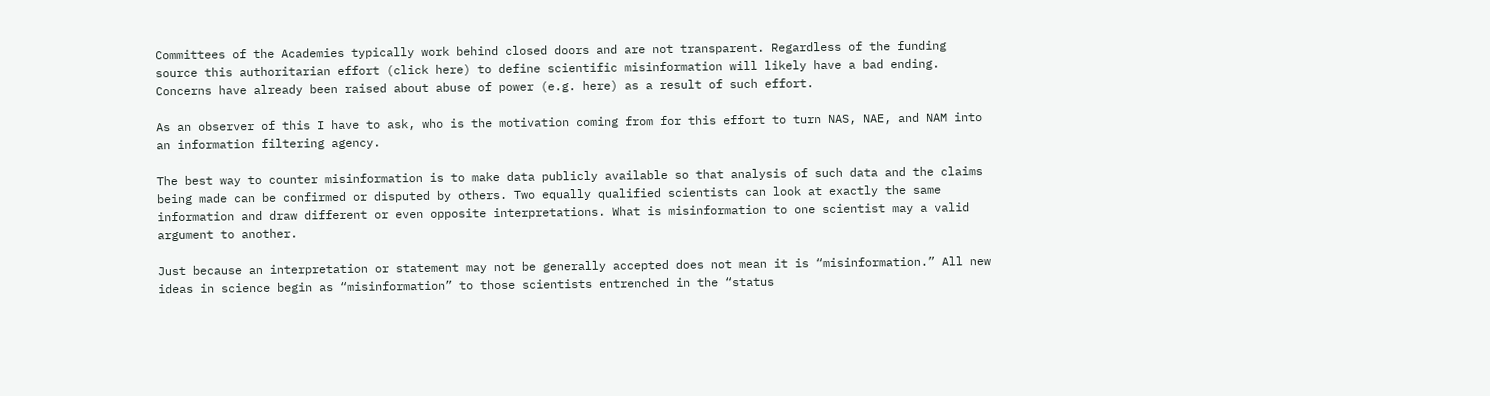Committees of the Academies typically work behind closed doors and are not transparent. Regardless of the funding source this authoritarian effort (click here) to define scientific misinformation will likely have a bad ending. Concerns have already been raised about abuse of power (e.g. here) as a result of such effort.

As an observer of this I have to ask, who is the motivation coming from for this effort to turn NAS, NAE, and NAM into an information filtering agency.

The best way to counter misinformation is to make data publicly available so that analysis of such data and the claims being made can be confirmed or disputed by others. Two equally qualified scientists can look at exactly the same information and draw different or even opposite interpretations. What is misinformation to one scientist may a valid argument to another.

Just because an interpretation or statement may not be generally accepted does not mean it is “misinformation.” All new ideas in science begin as “misinformation” to those scientists entrenched in the “status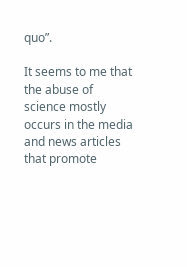quo”.

It seems to me that the abuse of science mostly occurs in the media and news articles that promote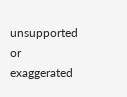unsupported or exaggerated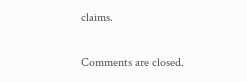claims.

Comments are closed.